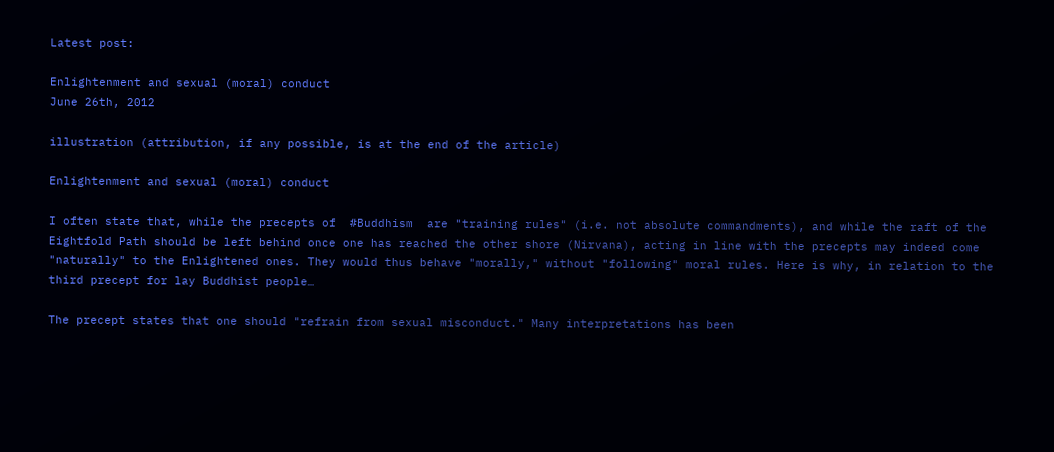Latest post:

Enlightenment and sexual (moral) conduct
June 26th, 2012

illustration (attribution, if any possible, is at the end of the article)

Enlightenment and sexual (moral) conduct

I often state that, while the precepts of  #Buddhism  are "training rules" (i.e. not absolute commandments), and while the raft of the Eightfold Path should be left behind once one has reached the other shore (Nirvana), acting in line with the precepts may indeed come "naturally" to the Enlightened ones. They would thus behave "morally," without "following" moral rules. Here is why, in relation to the third precept for lay Buddhist people…

The precept states that one should "refrain from sexual misconduct." Many interpretations has been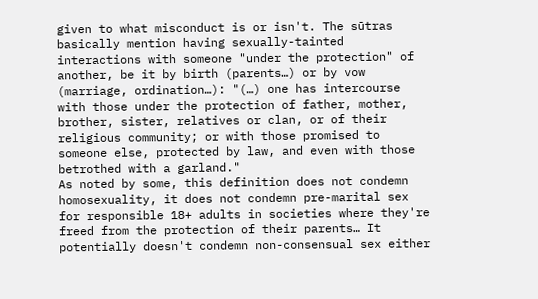given to what misconduct is or isn't. The sūtras basically mention having sexually-tainted interactions with someone "under the protection" of another, be it by birth (parents…) or by vow (marriage, ordination…): "(…) one has intercourse with those under the protection of father, mother, brother, sister, relatives or clan, or of their religious community; or with those promised to someone else, protected by law, and even with those betrothed with a garland."
As noted by some, this definition does not condemn homosexuality, it does not condemn pre-marital sex for responsible 18+ adults in societies where they're freed from the protection of their parents… It potentially doesn't condemn non-consensual sex either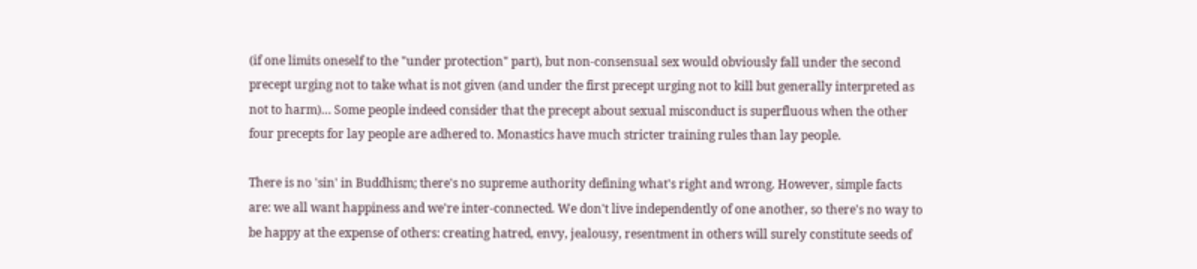(if one limits oneself to the "under protection" part), but non-consensual sex would obviously fall under the second precept urging not to take what is not given (and under the first precept urging not to kill but generally interpreted as not to harm)… Some people indeed consider that the precept about sexual misconduct is superfluous when the other four precepts for lay people are adhered to. Monastics have much stricter training rules than lay people.

There is no 'sin' in Buddhism; there's no supreme authority defining what's right and wrong. However, simple facts are: we all want happiness and we're inter-connected. We don't live independently of one another, so there's no way to be happy at the expense of others: creating hatred, envy, jealousy, resentment in others will surely constitute seeds of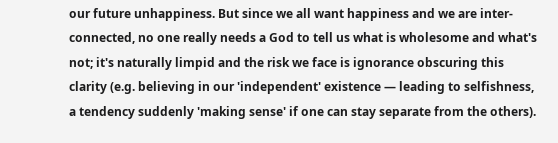our future unhappiness. But since we all want happiness and we are inter-connected, no one really needs a God to tell us what is wholesome and what's not; it's naturally limpid and the risk we face is ignorance obscuring this clarity (e.g. believing in our 'independent' existence — leading to selfishness, a tendency suddenly 'making sense' if one can stay separate from the others).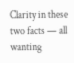Clarity in these two facts — all wanting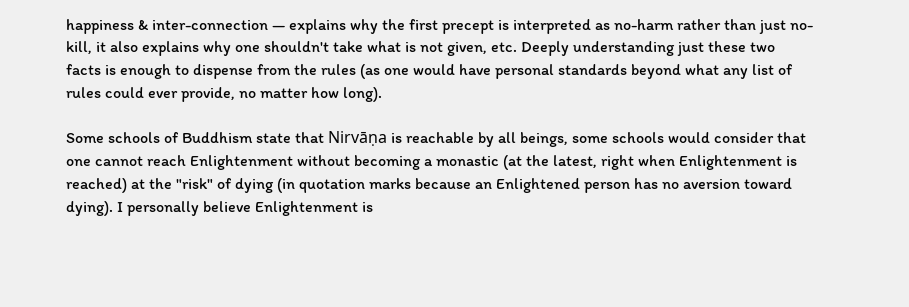happiness & inter-connection — explains why the first precept is interpreted as no-harm rather than just no-kill, it also explains why one shouldn't take what is not given, etc. Deeply understanding just these two facts is enough to dispense from the rules (as one would have personal standards beyond what any list of rules could ever provide, no matter how long).

Some schools of Buddhism state that Nirvāṇa is reachable by all beings, some schools would consider that one cannot reach Enlightenment without becoming a monastic (at the latest, right when Enlightenment is reached) at the "risk" of dying (in quotation marks because an Enlightened person has no aversion toward dying). I personally believe Enlightenment is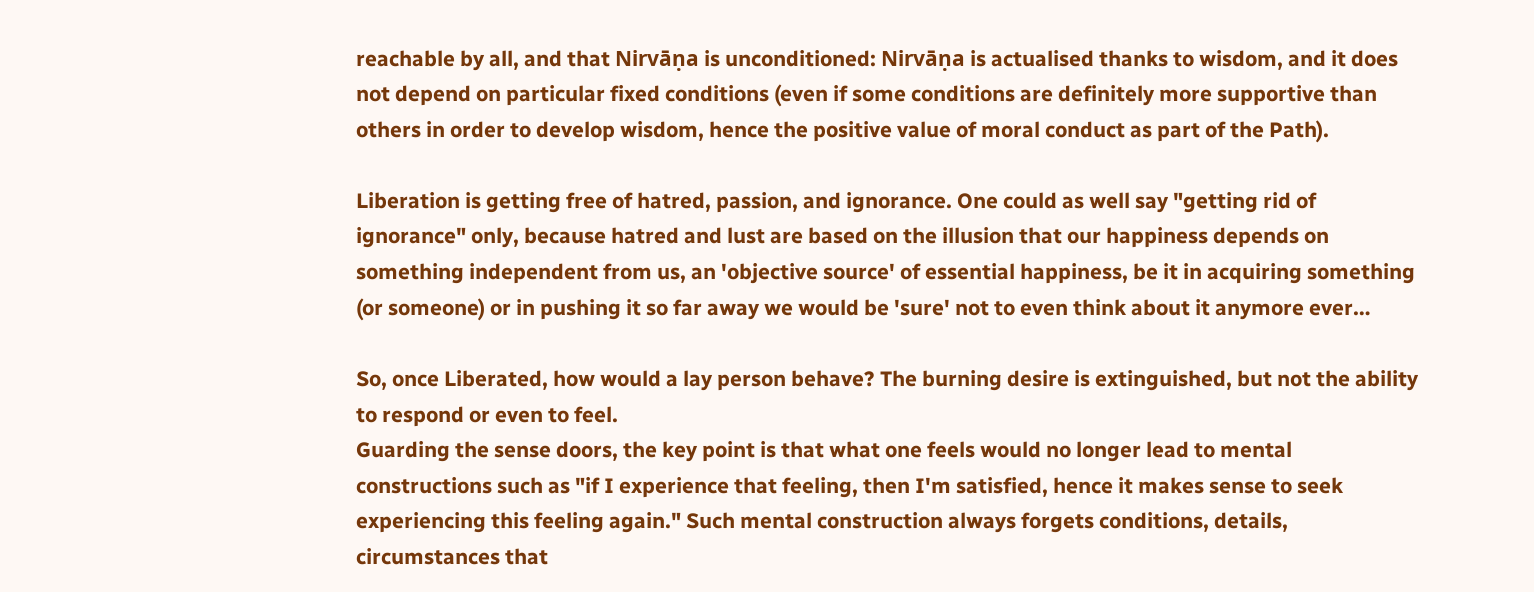reachable by all, and that Nirvāṇa is unconditioned: Nirvāṇa is actualised thanks to wisdom, and it does not depend on particular fixed conditions (even if some conditions are definitely more supportive than others in order to develop wisdom, hence the positive value of moral conduct as part of the Path).

Liberation is getting free of hatred, passion, and ignorance. One could as well say "getting rid of ignorance" only, because hatred and lust are based on the illusion that our happiness depends on something independent from us, an 'objective source' of essential happiness, be it in acquiring something (or someone) or in pushing it so far away we would be 'sure' not to even think about it anymore ever…

So, once Liberated, how would a lay person behave? The burning desire is extinguished, but not the ability to respond or even to feel.
Guarding the sense doors, the key point is that what one feels would no longer lead to mental constructions such as "if I experience that feeling, then I'm satisfied, hence it makes sense to seek experiencing this feeling again." Such mental construction always forgets conditions, details, circumstances that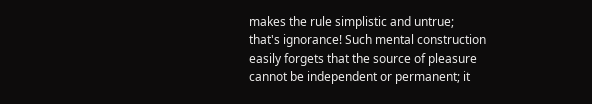makes the rule simplistic and untrue; that's ignorance! Such mental construction easily forgets that the source of pleasure cannot be independent or permanent; it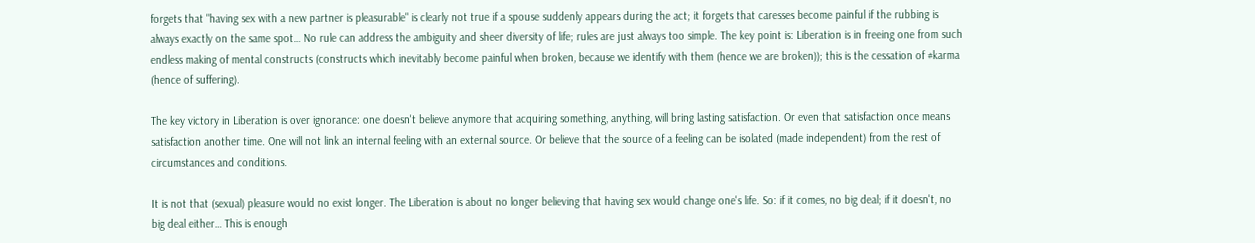forgets that "having sex with a new partner is pleasurable" is clearly not true if a spouse suddenly appears during the act; it forgets that caresses become painful if the rubbing is always exactly on the same spot… No rule can address the ambiguity and sheer diversity of life; rules are just always too simple. The key point is: Liberation is in freeing one from such endless making of mental constructs (constructs which inevitably become painful when broken, because we identify with them (hence we are broken)); this is the cessation of #karma  (hence of suffering).

The key victory in Liberation is over ignorance: one doesn't believe anymore that acquiring something, anything, will bring lasting satisfaction. Or even that satisfaction once means satisfaction another time. One will not link an internal feeling with an external source. Or believe that the source of a feeling can be isolated (made independent) from the rest of circumstances and conditions.

It is not that (sexual) pleasure would no exist longer. The Liberation is about no longer believing that having sex would change one's life. So: if it comes, no big deal; if it doesn't, no big deal either… This is enough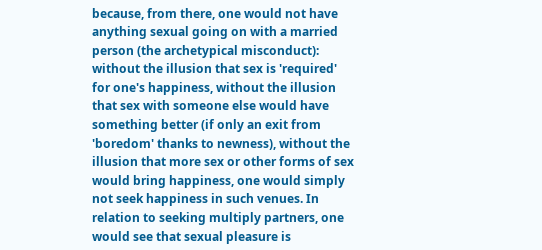because, from there, one would not have anything sexual going on with a married person (the archetypical misconduct): without the illusion that sex is 'required' for one's happiness, without the illusion that sex with someone else would have something better (if only an exit from 'boredom' thanks to newness), without the illusion that more sex or other forms of sex would bring happiness, one would simply not seek happiness in such venues. In relation to seeking multiply partners, one would see that sexual pleasure is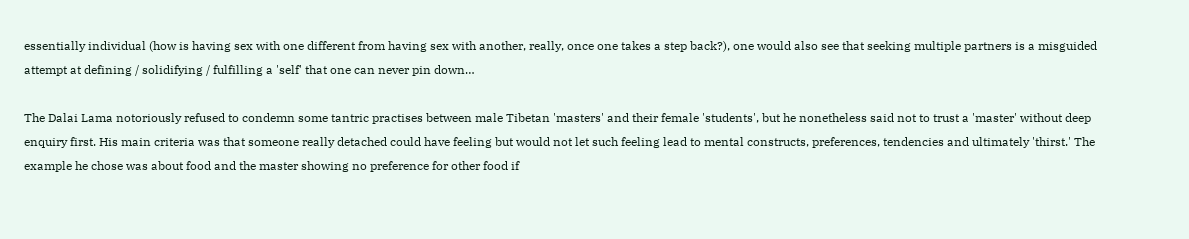essentially individual (how is having sex with one different from having sex with another, really, once one takes a step back?), one would also see that seeking multiple partners is a misguided attempt at defining / solidifying / fulfilling a 'self' that one can never pin down…

The Dalai Lama notoriously refused to condemn some tantric practises between male Tibetan 'masters' and their female 'students', but he nonetheless said not to trust a 'master' without deep enquiry first. His main criteria was that someone really detached could have feeling but would not let such feeling lead to mental constructs, preferences, tendencies and ultimately 'thirst.' The example he chose was about food and the master showing no preference for other food if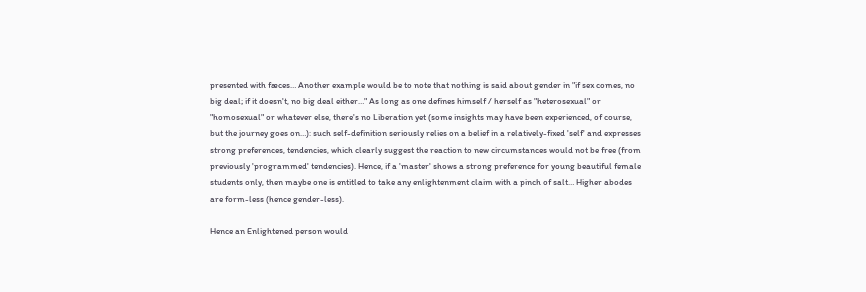presented with fæces… Another example would be to note that nothing is said about gender in "if sex comes, no big deal; if it doesn't, no big deal either…" As long as one defines himself / herself as "heterosexual" or "homosexual" or whatever else, there's no Liberation yet (some insights may have been experienced, of course, but the journey goes on…): such self-definition seriously relies on a belief in a relatively-fixed 'self' and expresses strong preferences, tendencies, which clearly suggest the reaction to new circumstances would not be free (from previously 'programmed' tendencies). Hence, if a 'master' shows a strong preference for young beautiful female students only, then maybe one is entitled to take any enlightenment claim with a pinch of salt… Higher abodes are form-less (hence gender-less).

Hence an Enlightened person would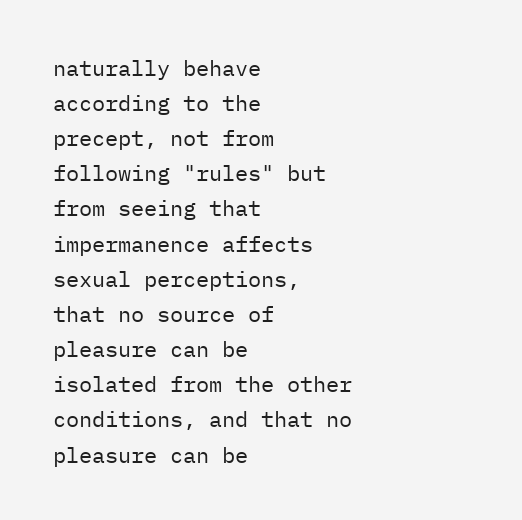naturally behave according to the precept, not from following "rules" but from seeing that impermanence affects sexual perceptions, that no source of pleasure can be isolated from the other conditions, and that no pleasure can be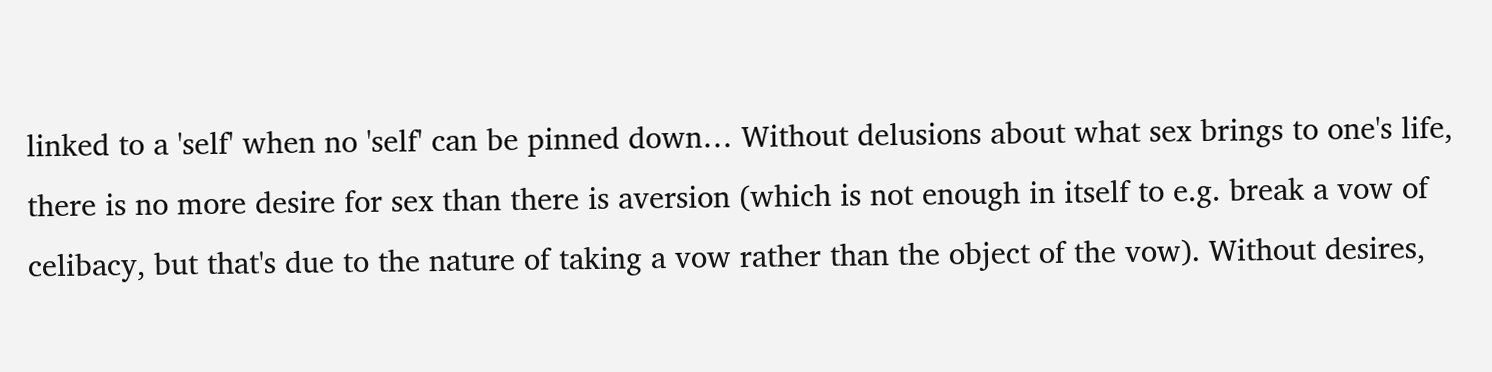linked to a 'self' when no 'self' can be pinned down… Without delusions about what sex brings to one's life, there is no more desire for sex than there is aversion (which is not enough in itself to e.g. break a vow of celibacy, but that's due to the nature of taking a vow rather than the object of the vow). Without desires,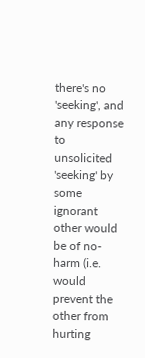there's no 'seeking', and any response to unsolicited 'seeking' by some ignorant other would be of no-harm (i.e. would prevent the other from hurting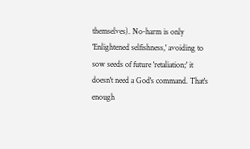themselves). No-harm is only 'Enlightened selfishness,' avoiding to sow seeds of future 'retaliation;' it doesn't need a God's command. That's enough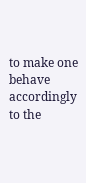to make one behave accordingly to the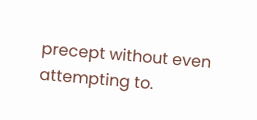precept without even attempting to.